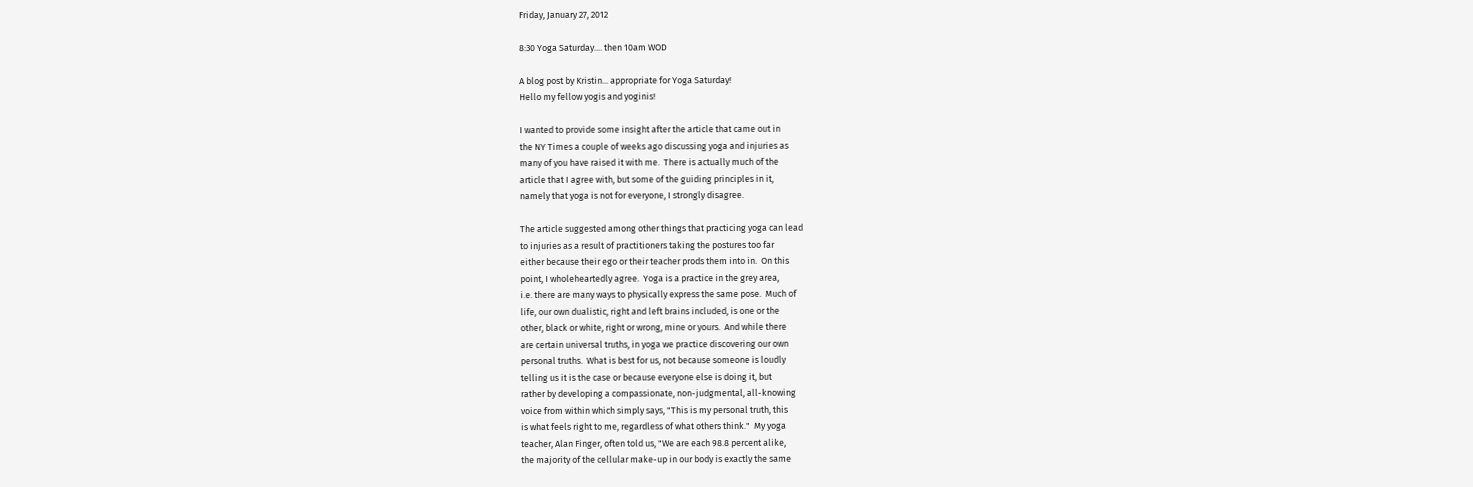Friday, January 27, 2012

8:30 Yoga Saturday.... then 10am WOD

A blog post by Kristin... appropriate for Yoga Saturday!
Hello my fellow yogis and yoginis!

I wanted to provide some insight after the article that came out in
the NY Times a couple of weeks ago discussing yoga and injuries as
many of you have raised it with me.  There is actually much of the
article that I agree with, but some of the guiding principles in it,
namely that yoga is not for everyone, I strongly disagree.

The article suggested among other things that practicing yoga can lead
to injuries as a result of practitioners taking the postures too far
either because their ego or their teacher prods them into in.  On this
point, I wholeheartedly agree.  Yoga is a practice in the grey area,
i.e. there are many ways to physically express the same pose.  Much of
life, our own dualistic, right and left brains included, is one or the
other, black or white, right or wrong, mine or yours.  And while there
are certain universal truths, in yoga we practice discovering our own
personal truths.  What is best for us, not because someone is loudly
telling us it is the case or because everyone else is doing it, but
rather by developing a compassionate, non-judgmental, all-knowing
voice from within which simply says, "This is my personal truth, this
is what feels right to me, regardless of what others think."  My yoga
teacher, Alan Finger, often told us, "We are each 98.8 percent alike,
the majority of the cellular make-up in our body is exactly the same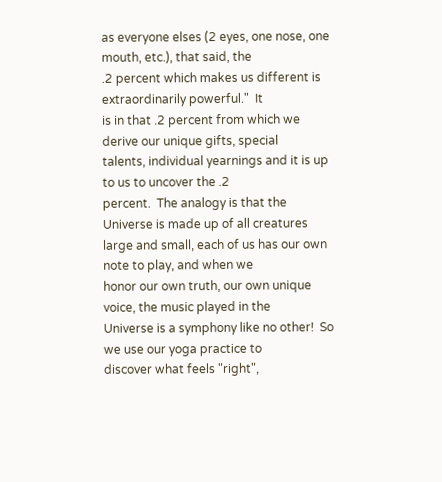as everyone elses (2 eyes, one nose, one mouth, etc.), that said, the
.2 percent which makes us different is extraordinarily powerful."  It
is in that .2 percent from which we derive our unique gifts, special
talents, individual yearnings and it is up to us to uncover the .2
percent.  The analogy is that the Universe is made up of all creatures
large and small, each of us has our own note to play, and when we
honor our own truth, our own unique voice, the music played in the
Universe is a symphony like no other!  So we use our yoga practice to
discover what feels "right",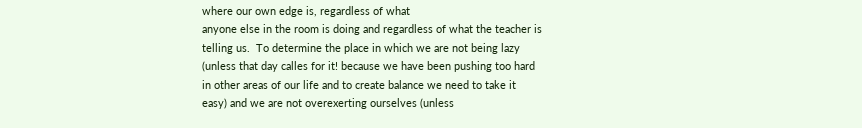where our own edge is, regardless of what
anyone else in the room is doing and regardless of what the teacher is
telling us.  To determine the place in which we are not being lazy
(unless that day calles for it! because we have been pushing too hard
in other areas of our life and to create balance we need to take it
easy) and we are not overexerting ourselves (unless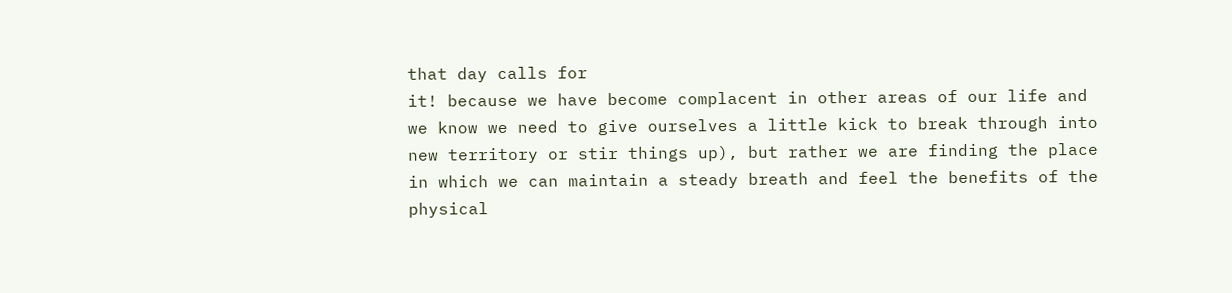that day calls for
it! because we have become complacent in other areas of our life and
we know we need to give ourselves a little kick to break through into
new territory or stir things up), but rather we are finding the place
in which we can maintain a steady breath and feel the benefits of the
physical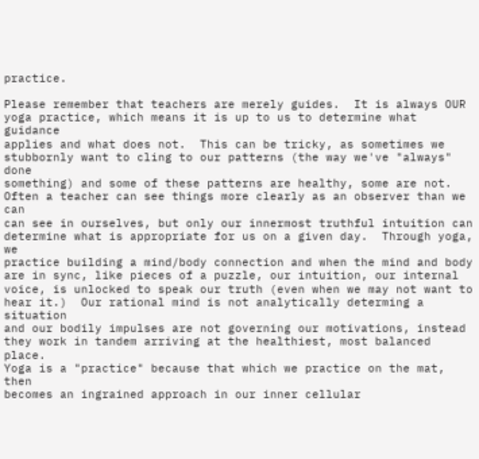practice.

Please remember that teachers are merely guides.  It is always OUR
yoga practice, which means it is up to us to determine what guidance
applies and what does not.  This can be tricky, as sometimes we
stubbornly want to cling to our patterns (the way we've "always" done
something) and some of these patterns are healthy, some are not.
Often a teacher can see things more clearly as an observer than we can
can see in ourselves, but only our innermost truthful intuition can
determine what is appropriate for us on a given day.  Through yoga, we
practice building a mind/body connection and when the mind and body
are in sync, like pieces of a puzzle, our intuition, our internal
voice, is unlocked to speak our truth (even when we may not want to
hear it.)  Our rational mind is not analytically determing a situation
and our bodily impulses are not governing our motivations, instead
they work in tandem arriving at the healthiest, most balanced place.
Yoga is a "practice" because that which we practice on the mat, then
becomes an ingrained approach in our inner cellular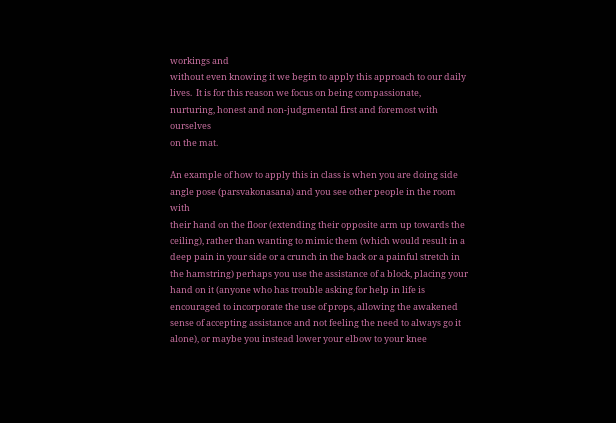workings and
without even knowing it we begin to apply this approach to our daily
lives.  It is for this reason we focus on being compassionate,
nurturing, honest and non-judgmental first and foremost with ourselves
on the mat.

An example of how to apply this in class is when you are doing side
angle pose (parsvakonasana) and you see other people in the room with
their hand on the floor (extending their opposite arm up towards the
ceiling), rather than wanting to mimic them (which would result in a
deep pain in your side or a crunch in the back or a painful stretch in
the hamstring) perhaps you use the assistance of a block, placing your
hand on it (anyone who has trouble asking for help in life is
encouraged to incorporate the use of props, allowing the awakened
sense of accepting assistance and not feeling the need to always go it
alone), or maybe you instead lower your elbow to your knee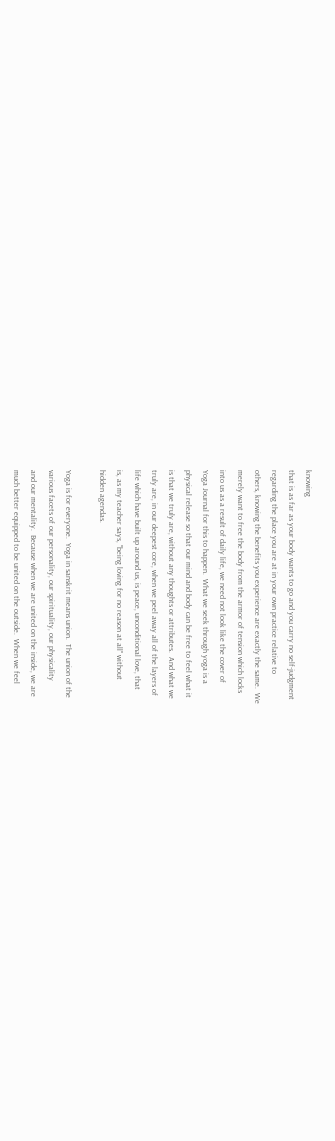knowing
that is as far as your body wants to go and you carry no self-judgment
regarding the place you are at in your own practice relative to
others, knowing the benefits you experience are exactly the same.  We
merely want to free the body from the armor of tension which locks
into us as a result of daily life, we need not look like the cover of
Yoga Journal for this to happen.  What we seek through yoga is a
physical release so that our mind and body can be free to feel what it
is that we truly are, without any thoughts or attributes.  And what we
truly are, in our deepest core, when we peel away all of the layers of
life which have built up around us, is peace, unconditional love, that
is, as my teacher says, "being loving for no reason at all" without
hidden agendas.

Yoga is for everyone.  Yoga in sanskrit means union.  The union of the
various facets of our personality, our spirituality, our physicality
and our mentality.  Because when we are united on the inside, we are
much better equipped to be united on the outside.  When we feel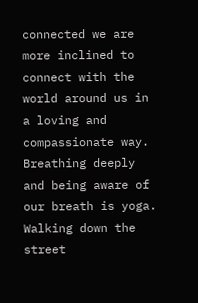connected we are more inclined to connect with the world around us in
a loving and compassionate way.  Breathing deeply and being aware of
our breath is yoga.  Walking down the street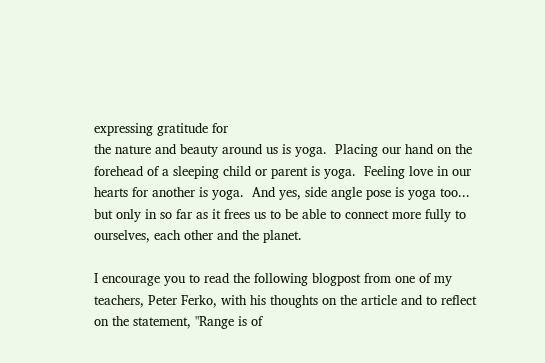expressing gratitude for
the nature and beauty around us is yoga.  Placing our hand on the
forehead of a sleeping child or parent is yoga.  Feeling love in our
hearts for another is yoga.  And yes, side angle pose is yoga too...
but only in so far as it frees us to be able to connect more fully to
ourselves, each other and the planet.

I encourage you to read the following blogpost from one of my
teachers, Peter Ferko, with his thoughts on the article and to reflect
on the statement, "Range is of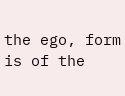the ego, form is of the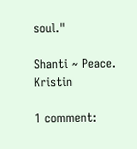soul."

Shanti ~ Peace. Kristin

1 comment: